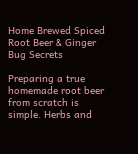Home Brewed Spiced Root Beer & Ginger Bug Secrets

Preparing a true homemade root beer from scratch is simple. Herbs and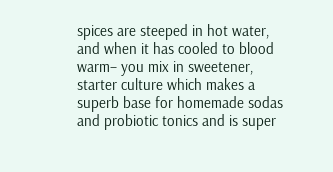spices are steeped in hot water, and when it has cooled to blood warm– you mix in sweetener, starter culture which makes a superb base for homemade sodas and probiotic tonics and is super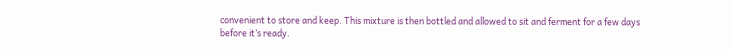convenient to store and keep. This mixture is then bottled and allowed to sit and ferment for a few days before it’s ready.